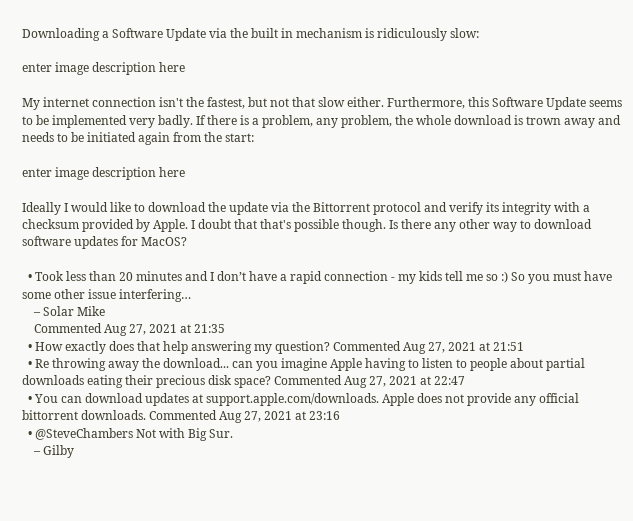Downloading a Software Update via the built in mechanism is ridiculously slow:

enter image description here

My internet connection isn't the fastest, but not that slow either. Furthermore, this Software Update seems to be implemented very badly. If there is a problem, any problem, the whole download is trown away and needs to be initiated again from the start:

enter image description here

Ideally I would like to download the update via the Bittorrent protocol and verify its integrity with a checksum provided by Apple. I doubt that that's possible though. Is there any other way to download software updates for MacOS?

  • Took less than 20 minutes and I don’t have a rapid connection - my kids tell me so :) So you must have some other issue interfering…
    – Solar Mike
    Commented Aug 27, 2021 at 21:35
  • How exactly does that help answering my question? Commented Aug 27, 2021 at 21:51
  • Re throwing away the download... can you imagine Apple having to listen to people about partial downloads eating their precious disk space? Commented Aug 27, 2021 at 22:47
  • You can download updates at support.apple.com/downloads. Apple does not provide any official bittorrent downloads. Commented Aug 27, 2021 at 23:16
  • @SteveChambers Not with Big Sur.
    – Gilby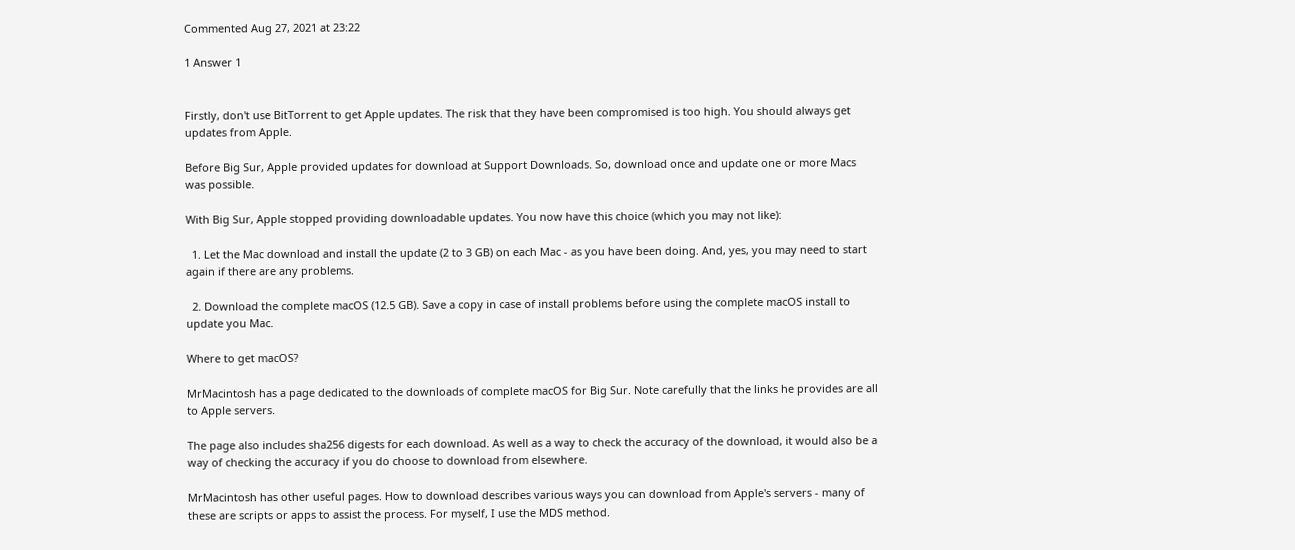Commented Aug 27, 2021 at 23:22

1 Answer 1


Firstly, don't use BitTorrent to get Apple updates. The risk that they have been compromised is too high. You should always get updates from Apple.

Before Big Sur, Apple provided updates for download at Support Downloads. So, download once and update one or more Macs was possible.

With Big Sur, Apple stopped providing downloadable updates. You now have this choice (which you may not like):

  1. Let the Mac download and install the update (2 to 3 GB) on each Mac - as you have been doing. And, yes, you may need to start again if there are any problems.

  2. Download the complete macOS (12.5 GB). Save a copy in case of install problems before using the complete macOS install to update you Mac.

Where to get macOS?

MrMacintosh has a page dedicated to the downloads of complete macOS for Big Sur. Note carefully that the links he provides are all to Apple servers.

The page also includes sha256 digests for each download. As well as a way to check the accuracy of the download, it would also be a way of checking the accuracy if you do choose to download from elsewhere.

MrMacintosh has other useful pages. How to download describes various ways you can download from Apple's servers - many of these are scripts or apps to assist the process. For myself, I use the MDS method.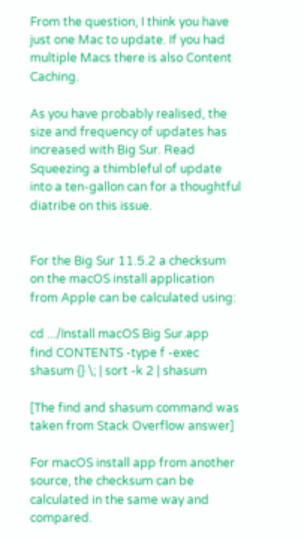From the question, I think you have just one Mac to update. If you had multiple Macs there is also Content Caching.

As you have probably realised, the size and frequency of updates has increased with Big Sur. Read Squeezing a thimbleful of update into a ten-gallon can for a thoughtful diatribe on this issue.


For the Big Sur 11.5.2 a checksum on the macOS install application from Apple can be calculated using:

cd .../Install macOS Big Sur.app
find CONTENTS -type f -exec shasum {} \; | sort -k 2 | shasum

[The find and shasum command was taken from Stack Overflow answer]

For macOS install app from another source, the checksum can be calculated in the same way and compared.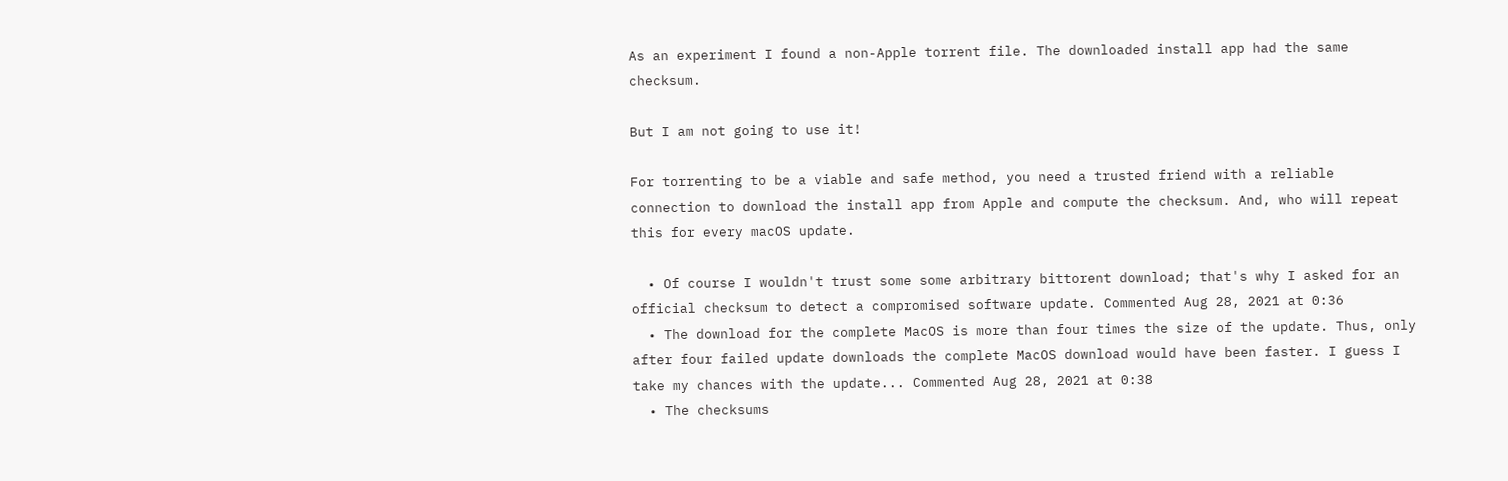As an experiment I found a non-Apple torrent file. The downloaded install app had the same checksum.

But I am not going to use it!

For torrenting to be a viable and safe method, you need a trusted friend with a reliable connection to download the install app from Apple and compute the checksum. And, who will repeat this for every macOS update.

  • Of course I wouldn't trust some some arbitrary bittorent download; that's why I asked for an official checksum to detect a compromised software update. Commented Aug 28, 2021 at 0:36
  • The download for the complete MacOS is more than four times the size of the update. Thus, only after four failed update downloads the complete MacOS download would have been faster. I guess I take my chances with the update... Commented Aug 28, 2021 at 0:38
  • The checksums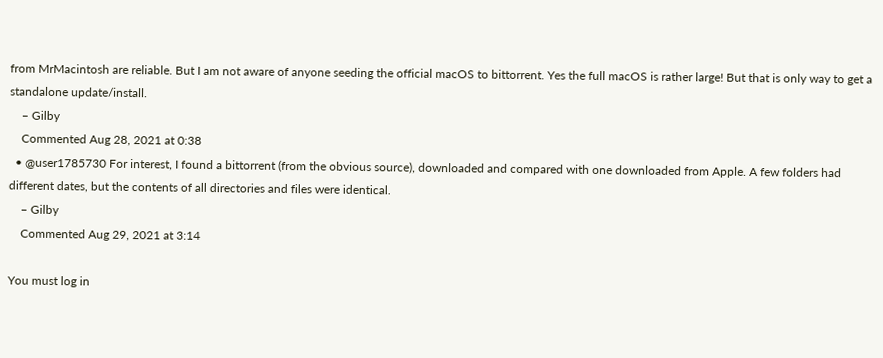from MrMacintosh are reliable. But I am not aware of anyone seeding the official macOS to bittorrent. Yes the full macOS is rather large! But that is only way to get a standalone update/install.
    – Gilby
    Commented Aug 28, 2021 at 0:38
  • @user1785730 For interest, I found a bittorrent (from the obvious source), downloaded and compared with one downloaded from Apple. A few folders had different dates, but the contents of all directories and files were identical.
    – Gilby
    Commented Aug 29, 2021 at 3:14

You must log in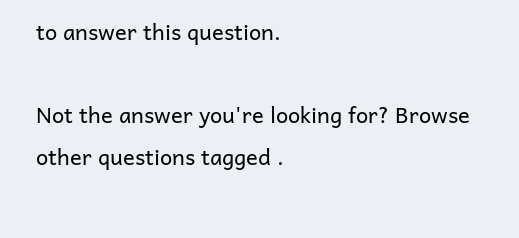to answer this question.

Not the answer you're looking for? Browse other questions tagged .